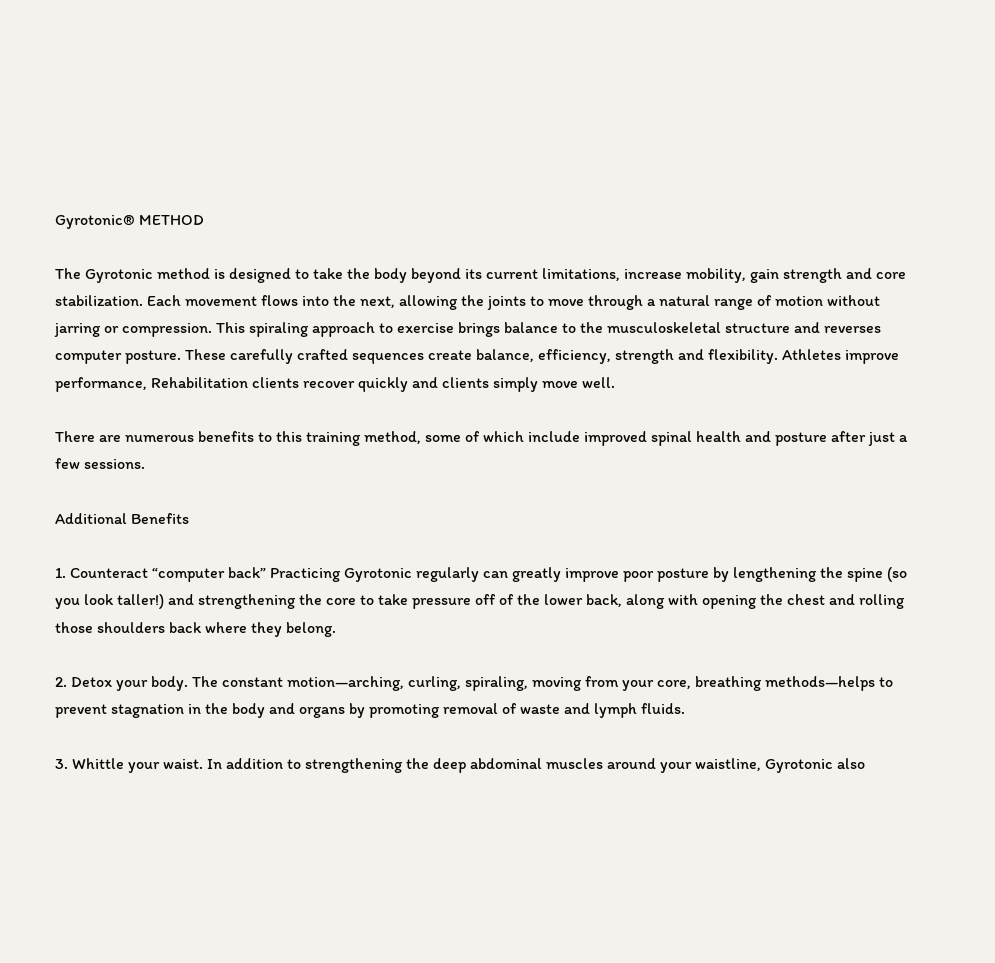Gyrotonic® METHOD

The Gyrotonic method is designed to take the body beyond its current limitations, increase mobility, gain strength and core stabilization. Each movement flows into the next, allowing the joints to move through a natural range of motion without jarring or compression. This spiraling approach to exercise brings balance to the musculoskeletal structure and reverses computer posture. These carefully crafted sequences create balance, efficiency, strength and flexibility. Athletes improve performance, Rehabilitation clients recover quickly and clients simply move well.

There are numerous benefits to this training method, some of which include improved spinal health and posture after just a few sessions.

Additional Benefits

1. Counteract “computer back” Practicing Gyrotonic regularly can greatly improve poor posture by lengthening the spine (so you look taller!) and strengthening the core to take pressure off of the lower back, along with opening the chest and rolling those shoulders back where they belong.

2. Detox your body. The constant motion—arching, curling, spiraling, moving from your core, breathing methods—helps to prevent stagnation in the body and organs by promoting removal of waste and lymph fluids.

3. Whittle your waist. In addition to strengthening the deep abdominal muscles around your waistline, Gyrotonic also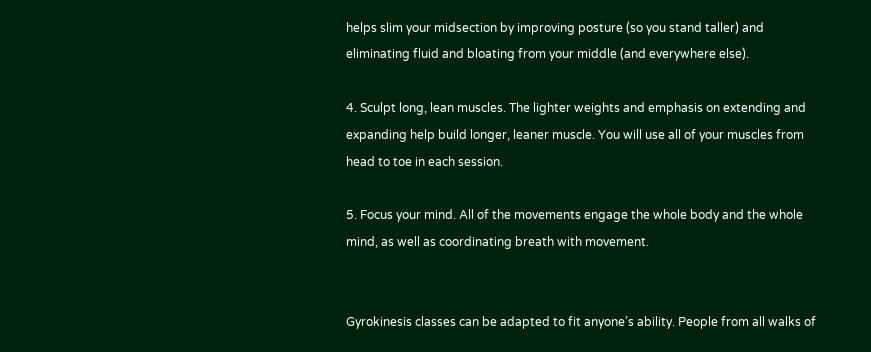helps slim your midsection by improving posture (so you stand taller) and eliminating fluid and bloating from your middle (and everywhere else).

4. Sculpt long, lean muscles. The lighter weights and emphasis on extending and expanding help build longer, leaner muscle. You will use all of your muscles from head to toe in each session.

5. Focus your mind. All of the movements engage the whole body and the whole mind, as well as coordinating breath with movement.


Gyrokinesis classes can be adapted to fit anyone’s ability. People from all walks of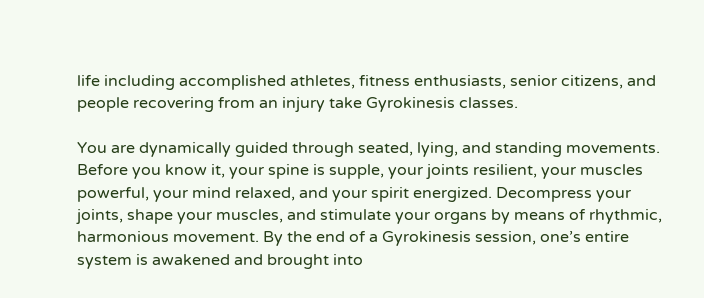life including accomplished athletes, fitness enthusiasts, senior citizens, and people recovering from an injury take Gyrokinesis classes.

You are dynamically guided through seated, lying, and standing movements. Before you know it, your spine is supple, your joints resilient, your muscles powerful, your mind relaxed, and your spirit energized. Decompress your joints, shape your muscles, and stimulate your organs by means of rhythmic, harmonious movement. By the end of a Gyrokinesis session, one’s entire system is awakened and brought into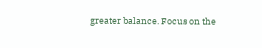greater balance. Focus on the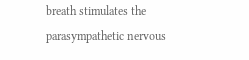breath stimulates the parasympathetic nervous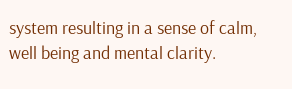system resulting in a sense of calm, well being and mental clarity.